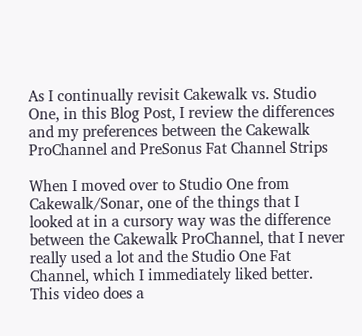As I continually revisit Cakewalk vs. Studio One, in this Blog Post, I review the differences and my preferences between the Cakewalk ProChannel and PreSonus Fat Channel Strips

When I moved over to Studio One from Cakewalk/Sonar, one of the things that I looked at in a cursory way was the difference between the Cakewalk ProChannel, that I never really used a lot and the Studio One Fat Channel, which I immediately liked better.  This video does a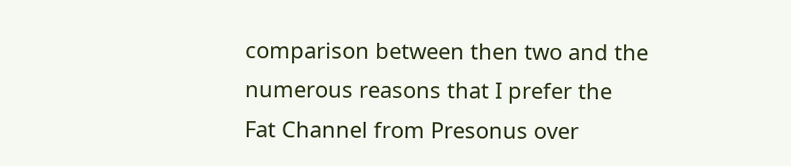comparison between then two and the numerous reasons that I prefer the Fat Channel from Presonus over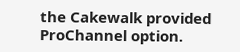the Cakewalk provided ProChannel option.